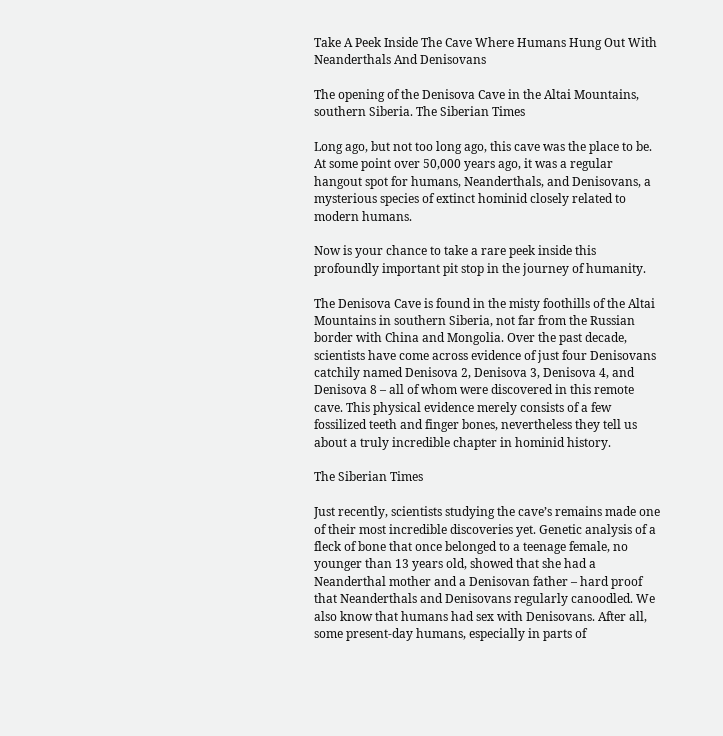Take A Peek Inside The Cave Where Humans Hung Out With Neanderthals And Denisovans

The opening of the Denisova Cave in the Altai Mountains, southern Siberia. The Siberian Times

Long ago, but not too long ago, this cave was the place to be. At some point over 50,000 years ago, it was a regular hangout spot for humans, Neanderthals, and Denisovans, a mysterious species of extinct hominid closely related to modern humans.

Now is your chance to take a rare peek inside this profoundly important pit stop in the journey of humanity.

The Denisova Cave is found in the misty foothills of the Altai Mountains in southern Siberia, not far from the Russian border with China and Mongolia. Over the past decade, scientists have come across evidence of just four Denisovans  catchily named Denisova 2, Denisova 3, Denisova 4, and Denisova 8 – all of whom were discovered in this remote cave. This physical evidence merely consists of a few fossilized teeth and finger bones, nevertheless they tell us about a truly incredible chapter in hominid history.

The Siberian Times

Just recently, scientists studying the cave’s remains made one of their most incredible discoveries yet. Genetic analysis of a fleck of bone that once belonged to a teenage female, no younger than 13 years old, showed that she had a Neanderthal mother and a Denisovan father – hard proof that Neanderthals and Denisovans regularly canoodled. We also know that humans had sex with Denisovans. After all, some present-day humans, especially in parts of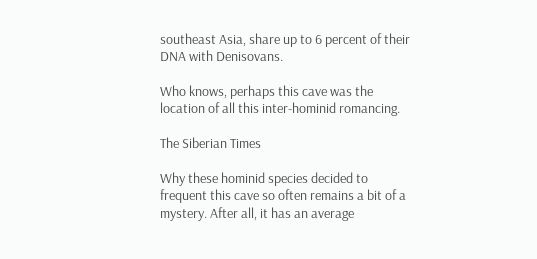southeast Asia, share up to 6 percent of their DNA with Denisovans.

Who knows, perhaps this cave was the location of all this inter-hominid romancing.

The Siberian Times

Why these hominid species decided to frequent this cave so often remains a bit of a mystery. After all, it has an average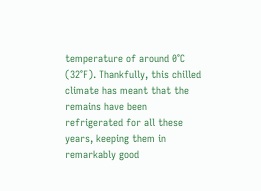temperature of around 0°C (32°F). Thankfully, this chilled climate has meant that the remains have been refrigerated for all these years, keeping them in remarkably good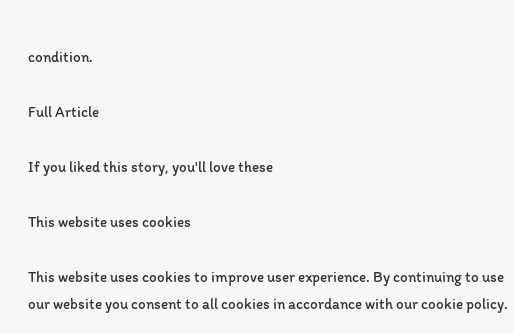condition.

Full Article

If you liked this story, you'll love these

This website uses cookies

This website uses cookies to improve user experience. By continuing to use our website you consent to all cookies in accordance with our cookie policy.